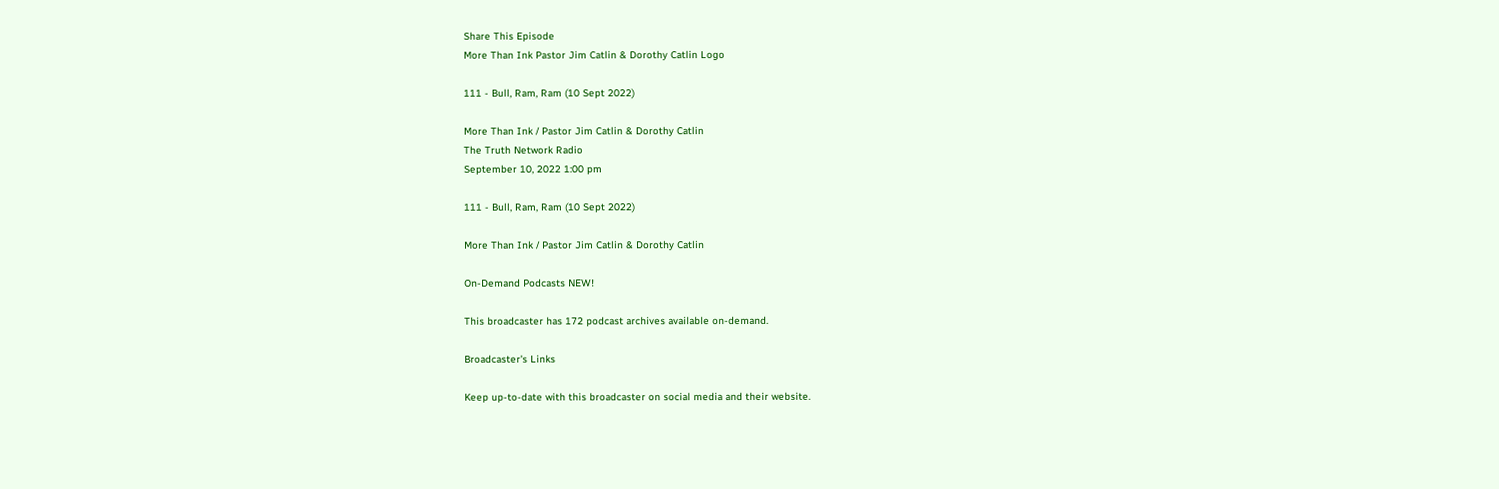Share This Episode
More Than Ink Pastor Jim Catlin & Dorothy Catlin Logo

111 - Bull, Ram, Ram (10 Sept 2022)

More Than Ink / Pastor Jim Catlin & Dorothy Catlin
The Truth Network Radio
September 10, 2022 1:00 pm

111 - Bull, Ram, Ram (10 Sept 2022)

More Than Ink / Pastor Jim Catlin & Dorothy Catlin

On-Demand Podcasts NEW!

This broadcaster has 172 podcast archives available on-demand.

Broadcaster's Links

Keep up-to-date with this broadcaster on social media and their website.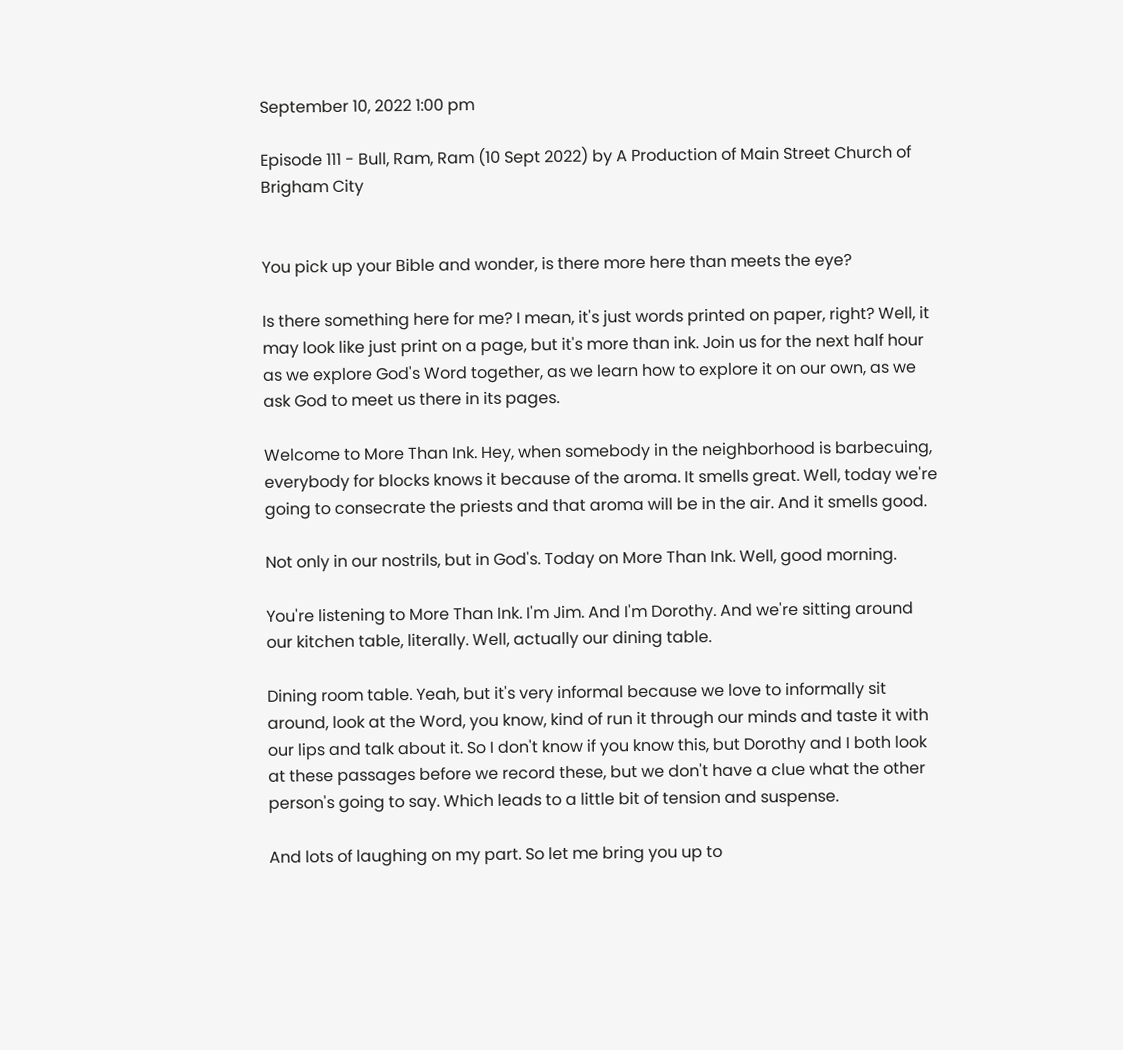September 10, 2022 1:00 pm

Episode 111 - Bull, Ram, Ram (10 Sept 2022) by A Production of Main Street Church of Brigham City


You pick up your Bible and wonder, is there more here than meets the eye?

Is there something here for me? I mean, it's just words printed on paper, right? Well, it may look like just print on a page, but it's more than ink. Join us for the next half hour as we explore God's Word together, as we learn how to explore it on our own, as we ask God to meet us there in its pages.

Welcome to More Than Ink. Hey, when somebody in the neighborhood is barbecuing, everybody for blocks knows it because of the aroma. It smells great. Well, today we're going to consecrate the priests and that aroma will be in the air. And it smells good.

Not only in our nostrils, but in God's. Today on More Than Ink. Well, good morning.

You're listening to More Than Ink. I'm Jim. And I'm Dorothy. And we're sitting around our kitchen table, literally. Well, actually our dining table.

Dining room table. Yeah, but it's very informal because we love to informally sit around, look at the Word, you know, kind of run it through our minds and taste it with our lips and talk about it. So I don't know if you know this, but Dorothy and I both look at these passages before we record these, but we don't have a clue what the other person's going to say. Which leads to a little bit of tension and suspense.

And lots of laughing on my part. So let me bring you up to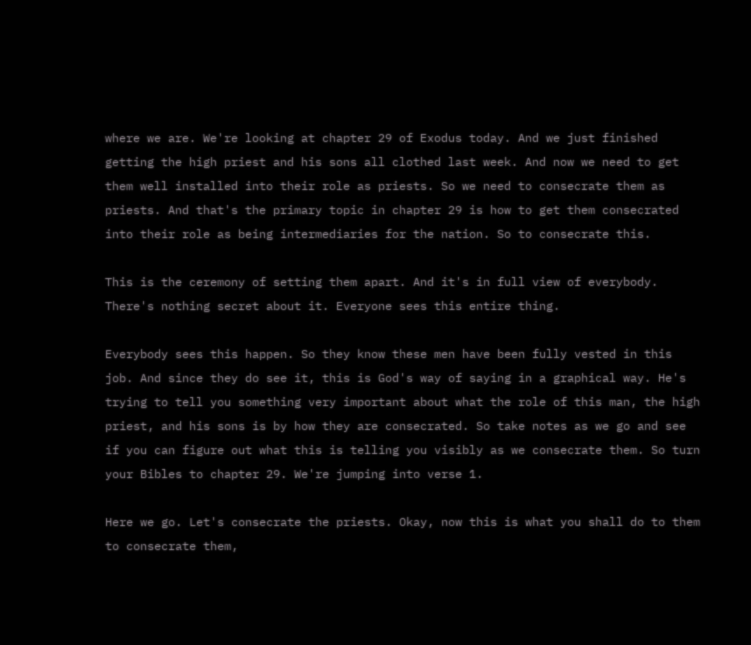where we are. We're looking at chapter 29 of Exodus today. And we just finished getting the high priest and his sons all clothed last week. And now we need to get them well installed into their role as priests. So we need to consecrate them as priests. And that's the primary topic in chapter 29 is how to get them consecrated into their role as being intermediaries for the nation. So to consecrate this.

This is the ceremony of setting them apart. And it's in full view of everybody. There's nothing secret about it. Everyone sees this entire thing.

Everybody sees this happen. So they know these men have been fully vested in this job. And since they do see it, this is God's way of saying in a graphical way. He's trying to tell you something very important about what the role of this man, the high priest, and his sons is by how they are consecrated. So take notes as we go and see if you can figure out what this is telling you visibly as we consecrate them. So turn your Bibles to chapter 29. We're jumping into verse 1.

Here we go. Let's consecrate the priests. Okay, now this is what you shall do to them to consecrate them,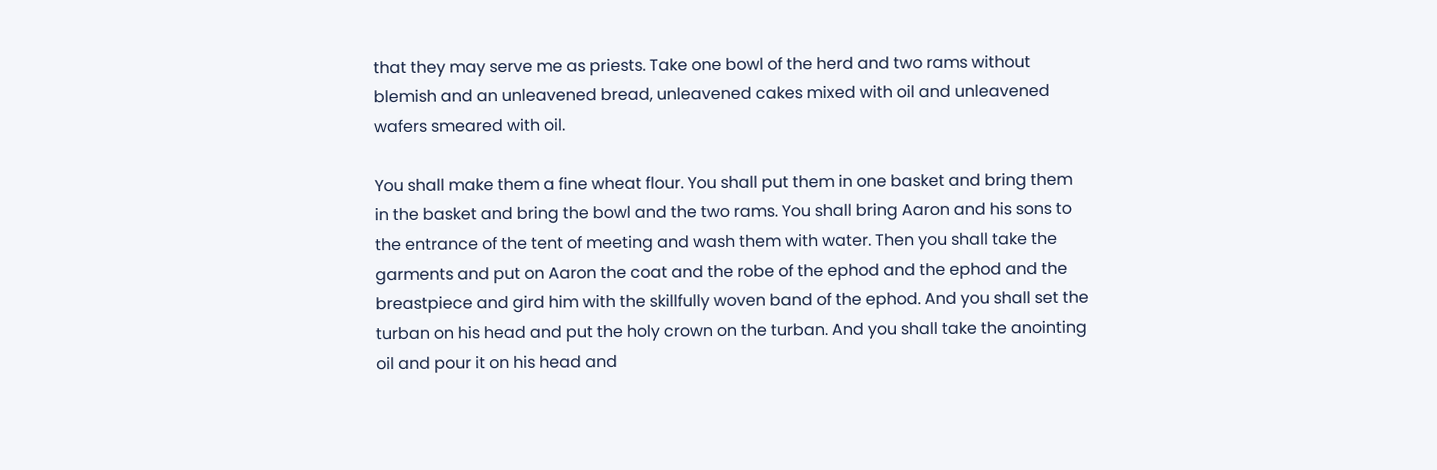that they may serve me as priests. Take one bowl of the herd and two rams without blemish and an unleavened bread, unleavened cakes mixed with oil and unleavened wafers smeared with oil.

You shall make them a fine wheat flour. You shall put them in one basket and bring them in the basket and bring the bowl and the two rams. You shall bring Aaron and his sons to the entrance of the tent of meeting and wash them with water. Then you shall take the garments and put on Aaron the coat and the robe of the ephod and the ephod and the breastpiece and gird him with the skillfully woven band of the ephod. And you shall set the turban on his head and put the holy crown on the turban. And you shall take the anointing oil and pour it on his head and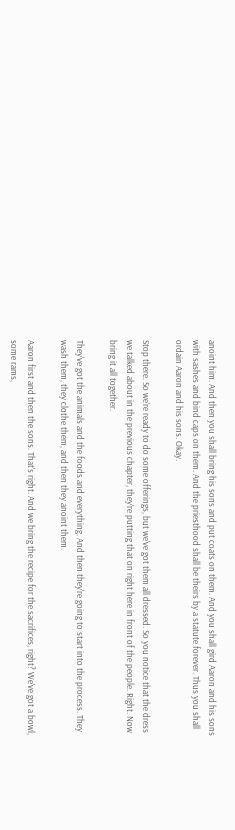anoint him. And then you shall bring his sons and put coats on them. And you shall gird Aaron and his sons with sashes and bind caps on them. And the priesthood shall be theirs by a statute forever. Thus you shall ordain Aaron and his sons. Okay.

Stop there. So we're ready to do some offerings, but we've got them all dressed. So you notice that the dress we talked about in the previous chapter, they're putting that on right here in front of the people. Right. Now bring it all together.

They've got the animals and the foods and everything. And then they're going to start into the process. They wash them, they clothe them, and then they anoint them.

Aaron first and then the sons. That's right. And we bring the recipe for the sacrifices, right? We've got a bowl, some rams,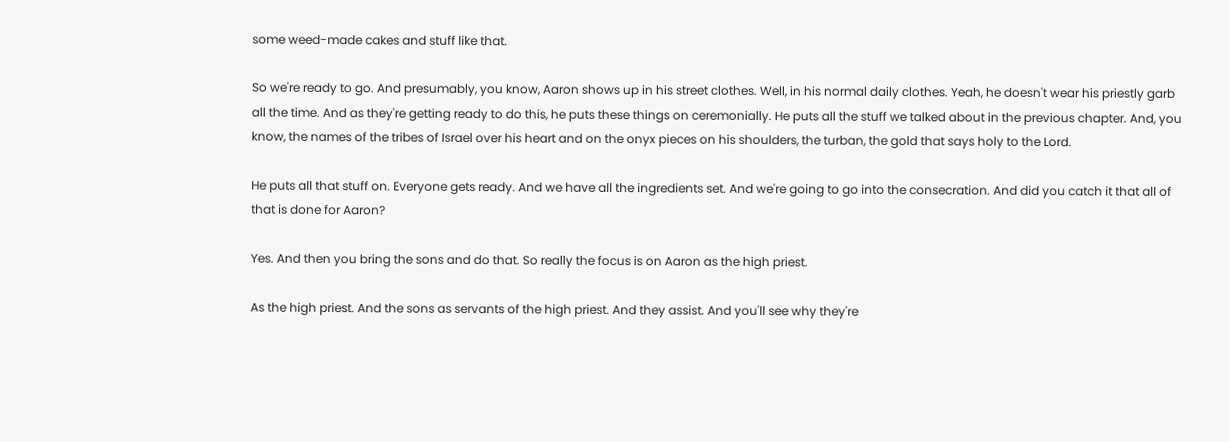some weed-made cakes and stuff like that.

So we're ready to go. And presumably, you know, Aaron shows up in his street clothes. Well, in his normal daily clothes. Yeah, he doesn't wear his priestly garb all the time. And as they're getting ready to do this, he puts these things on ceremonially. He puts all the stuff we talked about in the previous chapter. And, you know, the names of the tribes of Israel over his heart and on the onyx pieces on his shoulders, the turban, the gold that says holy to the Lord.

He puts all that stuff on. Everyone gets ready. And we have all the ingredients set. And we're going to go into the consecration. And did you catch it that all of that is done for Aaron?

Yes. And then you bring the sons and do that. So really the focus is on Aaron as the high priest.

As the high priest. And the sons as servants of the high priest. And they assist. And you'll see why they're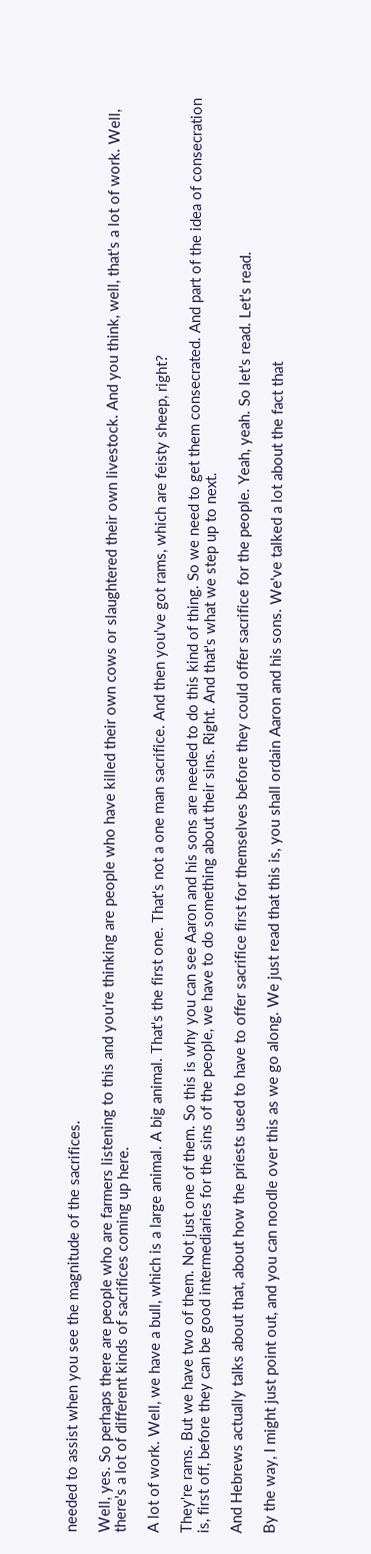needed to assist when you see the magnitude of the sacrifices.

Well, yes. So perhaps there are people who are farmers listening to this and you're thinking are people who have killed their own cows or slaughtered their own livestock. And you think, well, that's a lot of work. Well, there's a lot of different kinds of sacrifices coming up here.

A lot of work. Well, we have a bull, which is a large animal. A big animal. That's the first one. That's not a one man sacrifice. And then you've got rams, which are feisty sheep, right?

They're rams. But we have two of them. Not just one of them. So this is why you can see Aaron and his sons are needed to do this kind of thing. So we need to get them consecrated. And part of the idea of consecration is, first off, before they can be good intermediaries for the sins of the people, we have to do something about their sins. Right. And that's what we step up to next.

And Hebrews actually talks about that, about how the priests used to have to offer sacrifice first for themselves before they could offer sacrifice for the people. Yeah, yeah. So let's read. Let's read.

By the way, I might just point out, and you can noodle over this as we go along. We just read that this is, you shall ordain Aaron and his sons. We've talked a lot about the fact that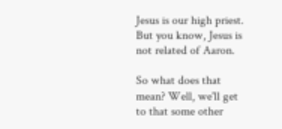Jesus is our high priest. But you know, Jesus is not related of Aaron.

So what does that mean? Well, we'll get to that some other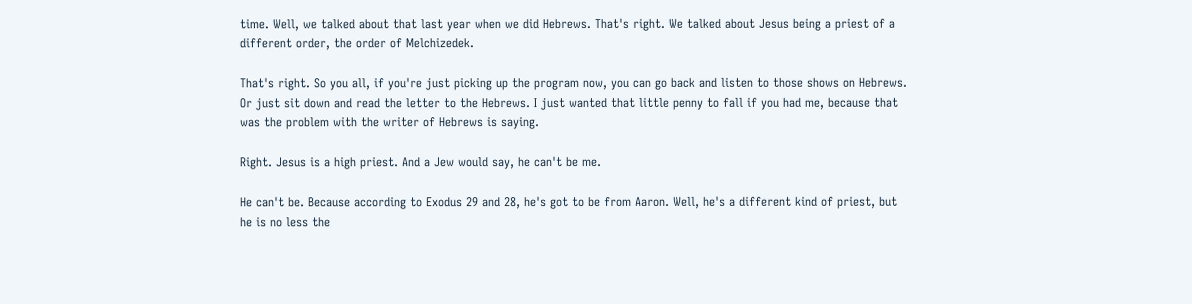time. Well, we talked about that last year when we did Hebrews. That's right. We talked about Jesus being a priest of a different order, the order of Melchizedek.

That's right. So you all, if you're just picking up the program now, you can go back and listen to those shows on Hebrews. Or just sit down and read the letter to the Hebrews. I just wanted that little penny to fall if you had me, because that was the problem with the writer of Hebrews is saying.

Right. Jesus is a high priest. And a Jew would say, he can't be me.

He can't be. Because according to Exodus 29 and 28, he's got to be from Aaron. Well, he's a different kind of priest, but he is no less the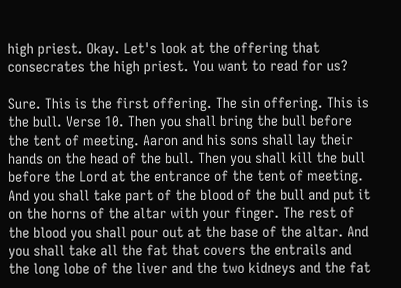high priest. Okay. Let's look at the offering that consecrates the high priest. You want to read for us?

Sure. This is the first offering. The sin offering. This is the bull. Verse 10. Then you shall bring the bull before the tent of meeting. Aaron and his sons shall lay their hands on the head of the bull. Then you shall kill the bull before the Lord at the entrance of the tent of meeting. And you shall take part of the blood of the bull and put it on the horns of the altar with your finger. The rest of the blood you shall pour out at the base of the altar. And you shall take all the fat that covers the entrails and the long lobe of the liver and the two kidneys and the fat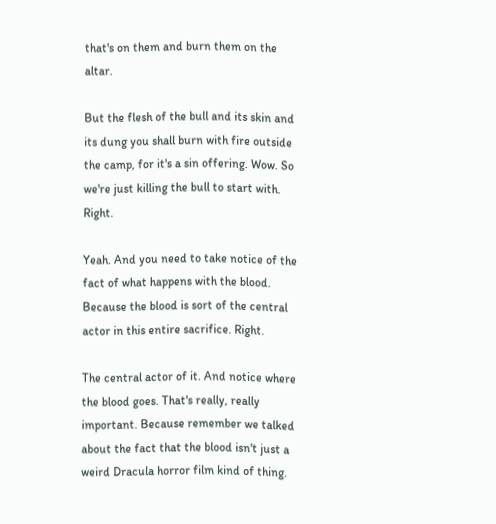that's on them and burn them on the altar.

But the flesh of the bull and its skin and its dung you shall burn with fire outside the camp, for it's a sin offering. Wow. So we're just killing the bull to start with. Right.

Yeah. And you need to take notice of the fact of what happens with the blood. Because the blood is sort of the central actor in this entire sacrifice. Right.

The central actor of it. And notice where the blood goes. That's really, really important. Because remember we talked about the fact that the blood isn't just a weird Dracula horror film kind of thing.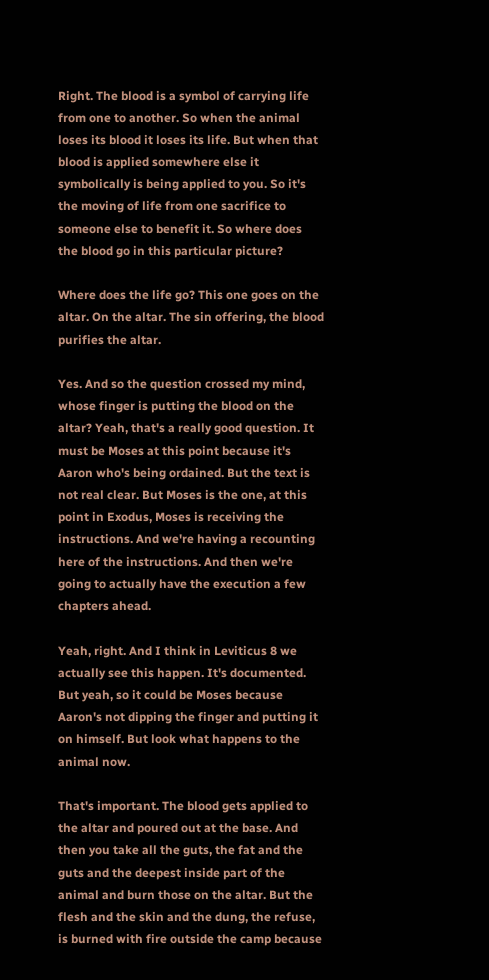Right. The blood is a symbol of carrying life from one to another. So when the animal loses its blood it loses its life. But when that blood is applied somewhere else it symbolically is being applied to you. So it's the moving of life from one sacrifice to someone else to benefit it. So where does the blood go in this particular picture?

Where does the life go? This one goes on the altar. On the altar. The sin offering, the blood purifies the altar.

Yes. And so the question crossed my mind, whose finger is putting the blood on the altar? Yeah, that's a really good question. It must be Moses at this point because it's Aaron who's being ordained. But the text is not real clear. But Moses is the one, at this point in Exodus, Moses is receiving the instructions. And we're having a recounting here of the instructions. And then we're going to actually have the execution a few chapters ahead.

Yeah, right. And I think in Leviticus 8 we actually see this happen. It's documented. But yeah, so it could be Moses because Aaron's not dipping the finger and putting it on himself. But look what happens to the animal now.

That's important. The blood gets applied to the altar and poured out at the base. And then you take all the guts, the fat and the guts and the deepest inside part of the animal and burn those on the altar. But the flesh and the skin and the dung, the refuse, is burned with fire outside the camp because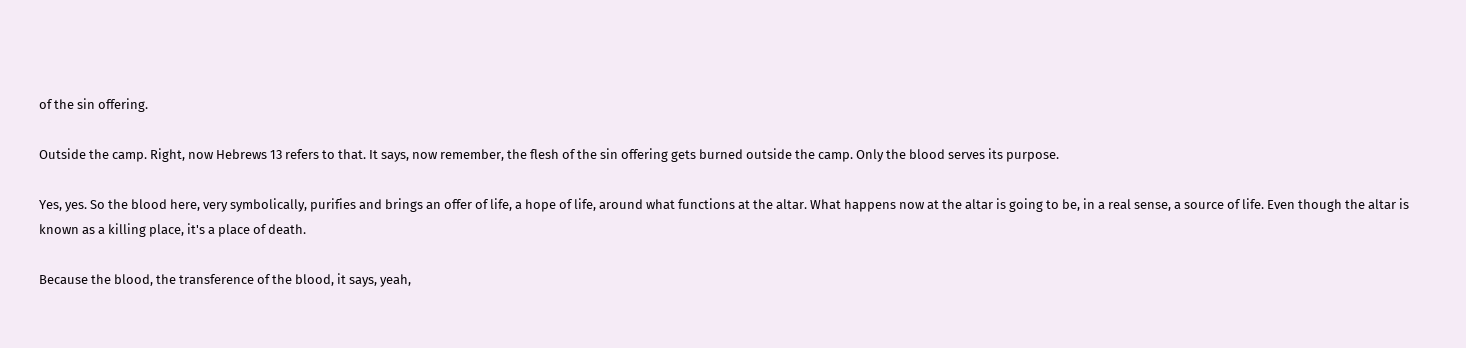of the sin offering.

Outside the camp. Right, now Hebrews 13 refers to that. It says, now remember, the flesh of the sin offering gets burned outside the camp. Only the blood serves its purpose.

Yes, yes. So the blood here, very symbolically, purifies and brings an offer of life, a hope of life, around what functions at the altar. What happens now at the altar is going to be, in a real sense, a source of life. Even though the altar is known as a killing place, it's a place of death.

Because the blood, the transference of the blood, it says, yeah,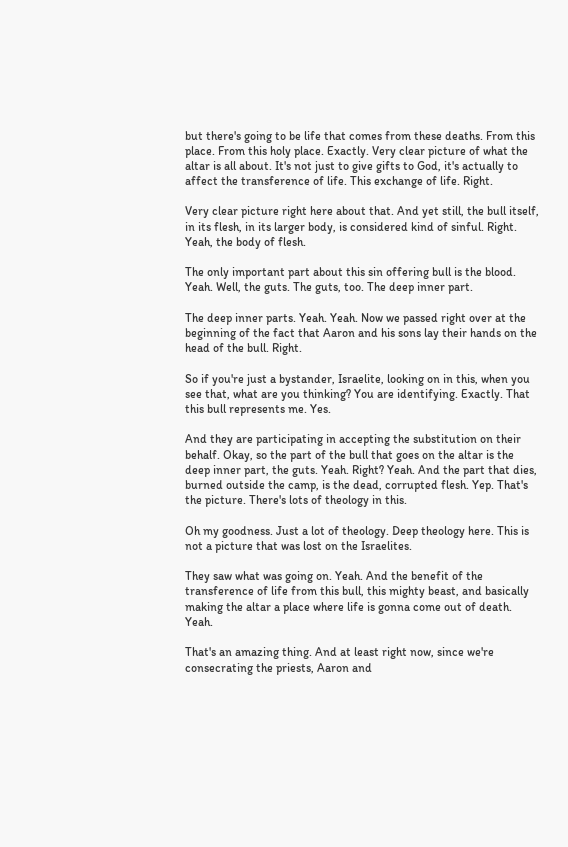but there's going to be life that comes from these deaths. From this place. From this holy place. Exactly. Very clear picture of what the altar is all about. It's not just to give gifts to God, it's actually to affect the transference of life. This exchange of life. Right.

Very clear picture right here about that. And yet still, the bull itself, in its flesh, in its larger body, is considered kind of sinful. Right. Yeah, the body of flesh.

The only important part about this sin offering bull is the blood. Yeah. Well, the guts. The guts, too. The deep inner part.

The deep inner parts. Yeah. Yeah. Now we passed right over at the beginning of the fact that Aaron and his sons lay their hands on the head of the bull. Right.

So if you're just a bystander, Israelite, looking on in this, when you see that, what are you thinking? You are identifying. Exactly. That this bull represents me. Yes.

And they are participating in accepting the substitution on their behalf. Okay, so the part of the bull that goes on the altar is the deep inner part, the guts. Yeah. Right? Yeah. And the part that dies, burned outside the camp, is the dead, corrupted flesh. Yep. That's the picture. There's lots of theology in this.

Oh my goodness. Just a lot of theology. Deep theology here. This is not a picture that was lost on the Israelites.

They saw what was going on. Yeah. And the benefit of the transference of life from this bull, this mighty beast, and basically making the altar a place where life is gonna come out of death. Yeah.

That's an amazing thing. And at least right now, since we're consecrating the priests, Aaron and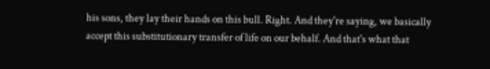his sons, they lay their hands on this bull. Right. And they're saying, we basically accept this substitutionary transfer of life on our behalf. And that's what that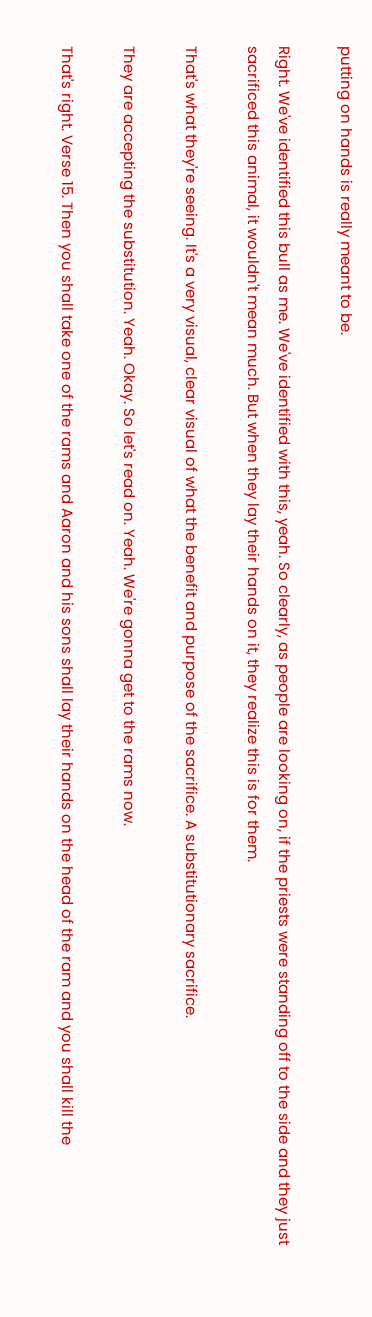putting on hands is really meant to be.

Right. We've identified this bull as me. We've identified with this, yeah. So clearly, as people are looking on, if the priests were standing off to the side and they just sacrificed this animal, it wouldn't mean much. But when they lay their hands on it, they realize this is for them.

That's what they're seeing. It's a very visual, clear visual of what the benefit and purpose of the sacrifice. A substitutionary sacrifice.

They are accepting the substitution. Yeah. Okay. So let's read on. Yeah. We're gonna get to the rams now.

That's right. Verse 15. Then you shall take one of the rams and Aaron and his sons shall lay their hands on the head of the ram and you shall kill the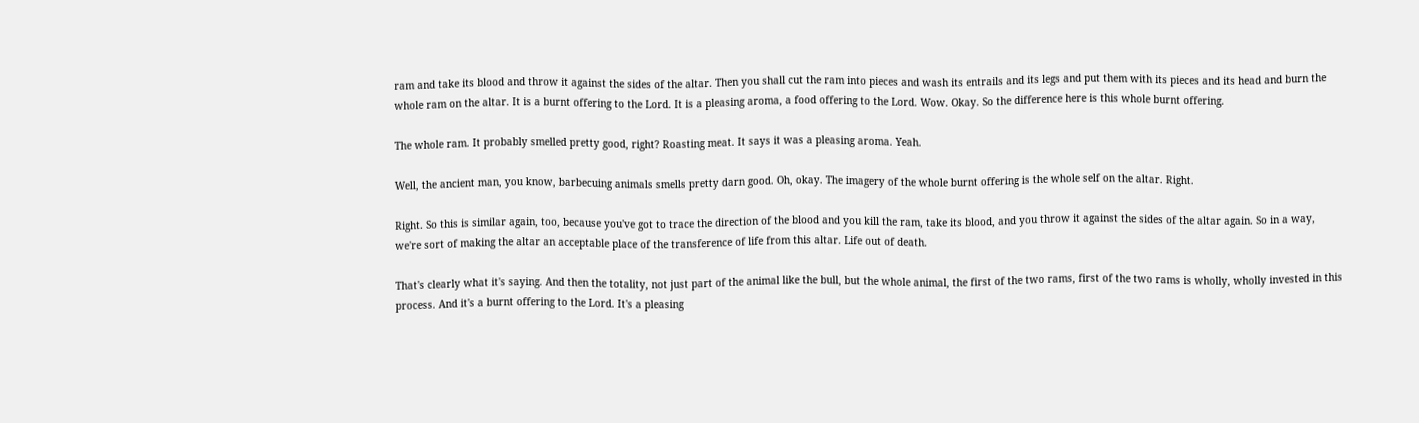ram and take its blood and throw it against the sides of the altar. Then you shall cut the ram into pieces and wash its entrails and its legs and put them with its pieces and its head and burn the whole ram on the altar. It is a burnt offering to the Lord. It is a pleasing aroma, a food offering to the Lord. Wow. Okay. So the difference here is this whole burnt offering.

The whole ram. It probably smelled pretty good, right? Roasting meat. It says it was a pleasing aroma. Yeah.

Well, the ancient man, you know, barbecuing animals smells pretty darn good. Oh, okay. The imagery of the whole burnt offering is the whole self on the altar. Right.

Right. So this is similar again, too, because you've got to trace the direction of the blood and you kill the ram, take its blood, and you throw it against the sides of the altar again. So in a way, we're sort of making the altar an acceptable place of the transference of life from this altar. Life out of death.

That's clearly what it's saying. And then the totality, not just part of the animal like the bull, but the whole animal, the first of the two rams, first of the two rams is wholly, wholly invested in this process. And it's a burnt offering to the Lord. It's a pleasing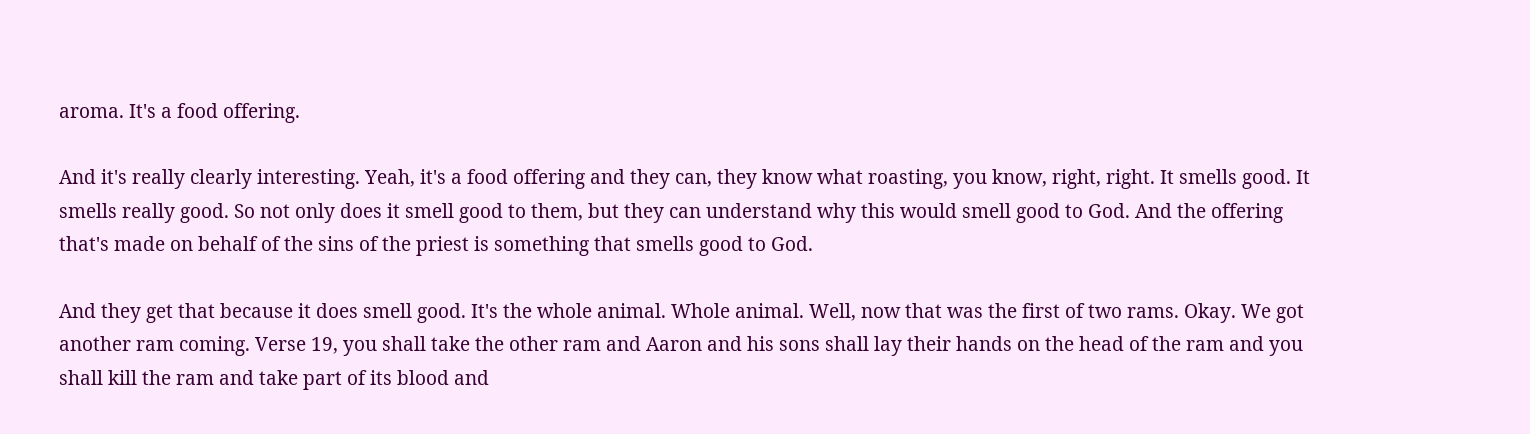aroma. It's a food offering.

And it's really clearly interesting. Yeah, it's a food offering and they can, they know what roasting, you know, right, right. It smells good. It smells really good. So not only does it smell good to them, but they can understand why this would smell good to God. And the offering that's made on behalf of the sins of the priest is something that smells good to God.

And they get that because it does smell good. It's the whole animal. Whole animal. Well, now that was the first of two rams. Okay. We got another ram coming. Verse 19, you shall take the other ram and Aaron and his sons shall lay their hands on the head of the ram and you shall kill the ram and take part of its blood and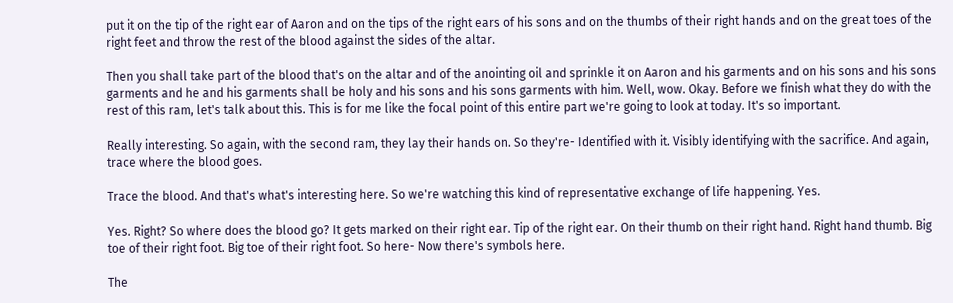put it on the tip of the right ear of Aaron and on the tips of the right ears of his sons and on the thumbs of their right hands and on the great toes of the right feet and throw the rest of the blood against the sides of the altar.

Then you shall take part of the blood that's on the altar and of the anointing oil and sprinkle it on Aaron and his garments and on his sons and his sons garments and he and his garments shall be holy and his sons and his sons garments with him. Well, wow. Okay. Before we finish what they do with the rest of this ram, let's talk about this. This is for me like the focal point of this entire part we're going to look at today. It's so important.

Really interesting. So again, with the second ram, they lay their hands on. So they're- Identified with it. Visibly identifying with the sacrifice. And again, trace where the blood goes.

Trace the blood. And that's what's interesting here. So we're watching this kind of representative exchange of life happening. Yes.

Yes. Right? So where does the blood go? It gets marked on their right ear. Tip of the right ear. On their thumb on their right hand. Right hand thumb. Big toe of their right foot. Big toe of their right foot. So here- Now there's symbols here.

The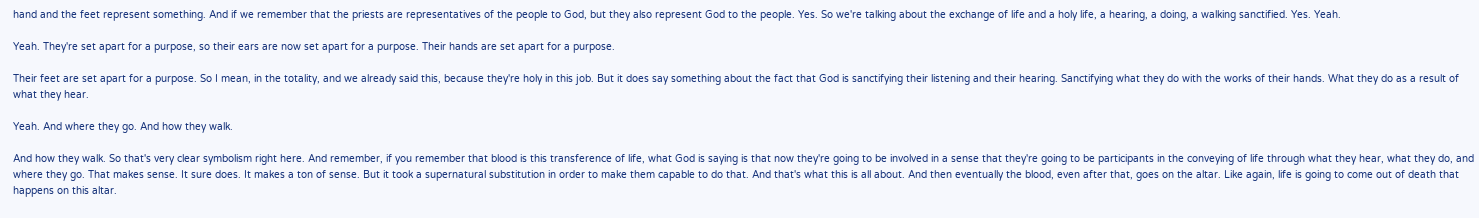hand and the feet represent something. And if we remember that the priests are representatives of the people to God, but they also represent God to the people. Yes. So we're talking about the exchange of life and a holy life, a hearing, a doing, a walking sanctified. Yes. Yeah.

Yeah. They're set apart for a purpose, so their ears are now set apart for a purpose. Their hands are set apart for a purpose.

Their feet are set apart for a purpose. So I mean, in the totality, and we already said this, because they're holy in this job. But it does say something about the fact that God is sanctifying their listening and their hearing. Sanctifying what they do with the works of their hands. What they do as a result of what they hear.

Yeah. And where they go. And how they walk.

And how they walk. So that's very clear symbolism right here. And remember, if you remember that blood is this transference of life, what God is saying is that now they're going to be involved in a sense that they're going to be participants in the conveying of life through what they hear, what they do, and where they go. That makes sense. It sure does. It makes a ton of sense. But it took a supernatural substitution in order to make them capable to do that. And that's what this is all about. And then eventually the blood, even after that, goes on the altar. Like again, life is going to come out of death that happens on this altar.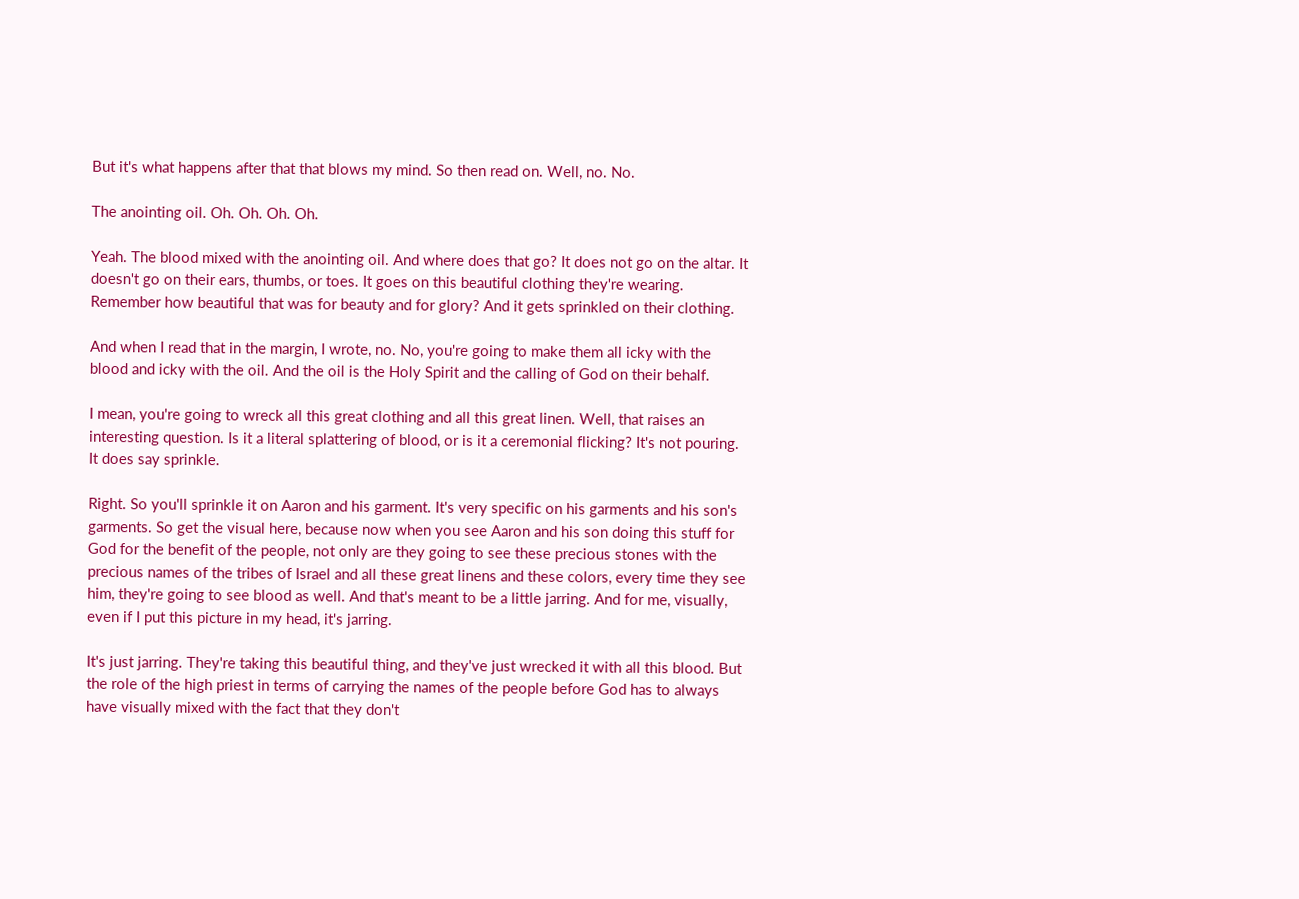But it's what happens after that that blows my mind. So then read on. Well, no. No.

The anointing oil. Oh. Oh. Oh. Oh.

Yeah. The blood mixed with the anointing oil. And where does that go? It does not go on the altar. It doesn't go on their ears, thumbs, or toes. It goes on this beautiful clothing they're wearing. Remember how beautiful that was for beauty and for glory? And it gets sprinkled on their clothing.

And when I read that in the margin, I wrote, no. No, you're going to make them all icky with the blood and icky with the oil. And the oil is the Holy Spirit and the calling of God on their behalf.

I mean, you're going to wreck all this great clothing and all this great linen. Well, that raises an interesting question. Is it a literal splattering of blood, or is it a ceremonial flicking? It's not pouring. It does say sprinkle.

Right. So you'll sprinkle it on Aaron and his garment. It's very specific on his garments and his son's garments. So get the visual here, because now when you see Aaron and his son doing this stuff for God for the benefit of the people, not only are they going to see these precious stones with the precious names of the tribes of Israel and all these great linens and these colors, every time they see him, they're going to see blood as well. And that's meant to be a little jarring. And for me, visually, even if I put this picture in my head, it's jarring.

It's just jarring. They're taking this beautiful thing, and they've just wrecked it with all this blood. But the role of the high priest in terms of carrying the names of the people before God has to always have visually mixed with the fact that they don't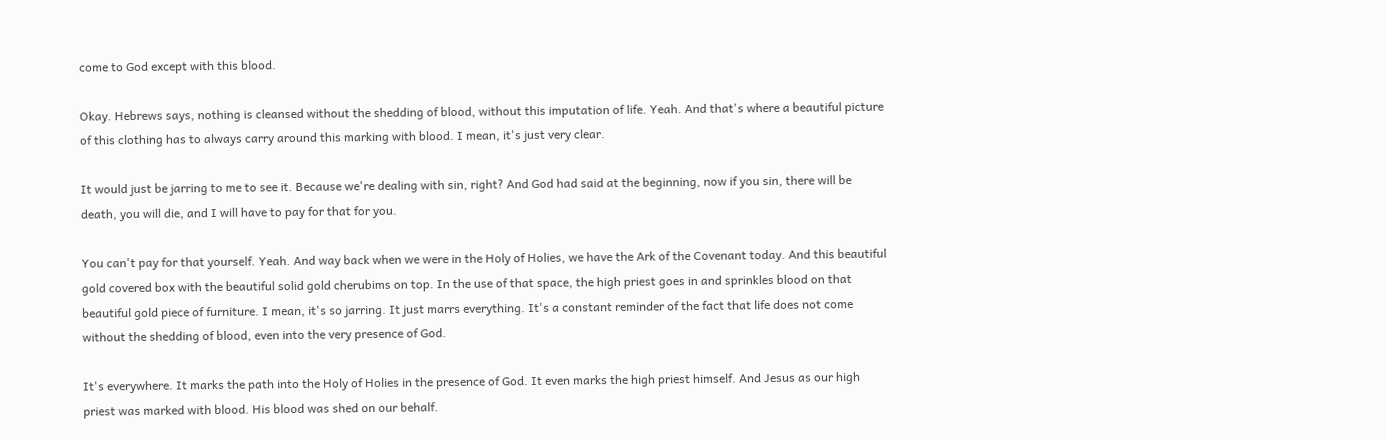come to God except with this blood.

Okay. Hebrews says, nothing is cleansed without the shedding of blood, without this imputation of life. Yeah. And that's where a beautiful picture of this clothing has to always carry around this marking with blood. I mean, it's just very clear.

It would just be jarring to me to see it. Because we're dealing with sin, right? And God had said at the beginning, now if you sin, there will be death, you will die, and I will have to pay for that for you.

You can't pay for that yourself. Yeah. And way back when we were in the Holy of Holies, we have the Ark of the Covenant today. And this beautiful gold covered box with the beautiful solid gold cherubims on top. In the use of that space, the high priest goes in and sprinkles blood on that beautiful gold piece of furniture. I mean, it's so jarring. It just marrs everything. It's a constant reminder of the fact that life does not come without the shedding of blood, even into the very presence of God.

It's everywhere. It marks the path into the Holy of Holies in the presence of God. It even marks the high priest himself. And Jesus as our high priest was marked with blood. His blood was shed on our behalf.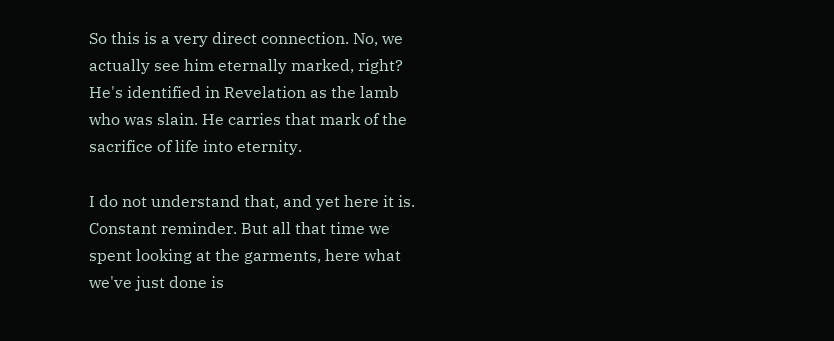So this is a very direct connection. No, we actually see him eternally marked, right? He's identified in Revelation as the lamb who was slain. He carries that mark of the sacrifice of life into eternity.

I do not understand that, and yet here it is. Constant reminder. But all that time we spent looking at the garments, here what we've just done is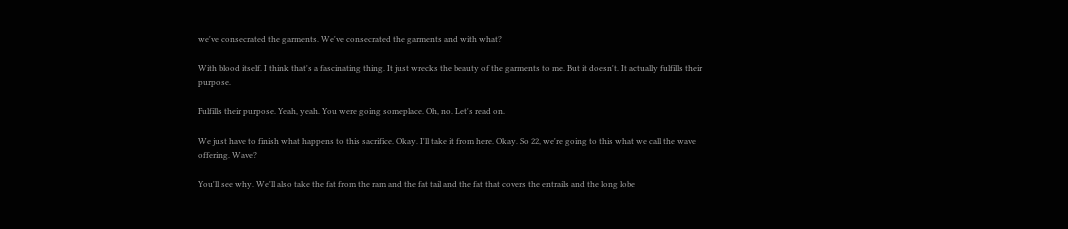we've consecrated the garments. We've consecrated the garments and with what?

With blood itself. I think that's a fascinating thing. It just wrecks the beauty of the garments to me. But it doesn't. It actually fulfills their purpose.

Fulfills their purpose. Yeah, yeah. You were going someplace. Oh, no. Let's read on.

We just have to finish what happens to this sacrifice. Okay. I'll take it from here. Okay. So 22, we're going to this what we call the wave offering. Wave?

You'll see why. We'll also take the fat from the ram and the fat tail and the fat that covers the entrails and the long lobe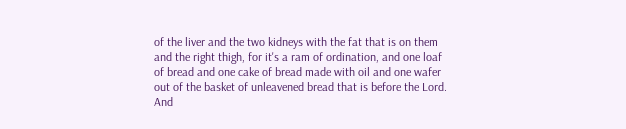of the liver and the two kidneys with the fat that is on them and the right thigh, for it's a ram of ordination, and one loaf of bread and one cake of bread made with oil and one wafer out of the basket of unleavened bread that is before the Lord. And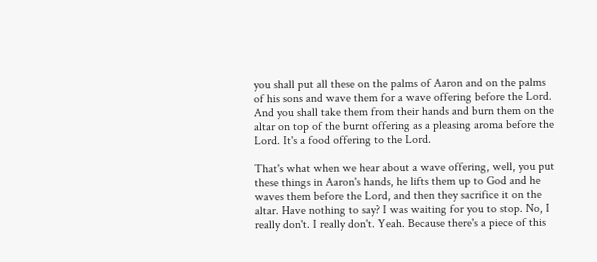you shall put all these on the palms of Aaron and on the palms of his sons and wave them for a wave offering before the Lord. And you shall take them from their hands and burn them on the altar on top of the burnt offering as a pleasing aroma before the Lord. It's a food offering to the Lord.

That's what when we hear about a wave offering, well, you put these things in Aaron's hands, he lifts them up to God and he waves them before the Lord, and then they sacrifice it on the altar. Have nothing to say? I was waiting for you to stop. No, I really don't. I really don't. Yeah. Because there's a piece of this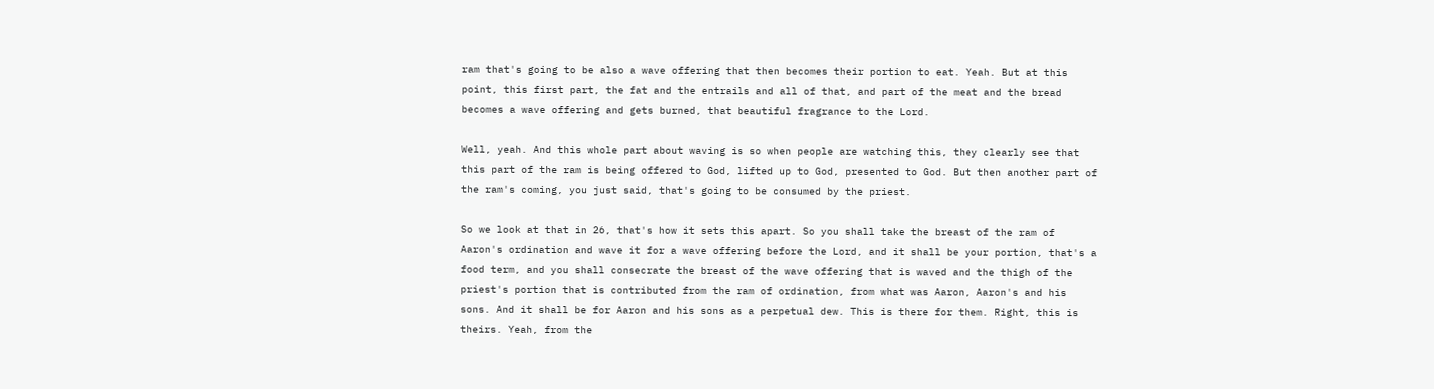ram that's going to be also a wave offering that then becomes their portion to eat. Yeah. But at this point, this first part, the fat and the entrails and all of that, and part of the meat and the bread becomes a wave offering and gets burned, that beautiful fragrance to the Lord.

Well, yeah. And this whole part about waving is so when people are watching this, they clearly see that this part of the ram is being offered to God, lifted up to God, presented to God. But then another part of the ram's coming, you just said, that's going to be consumed by the priest.

So we look at that in 26, that's how it sets this apart. So you shall take the breast of the ram of Aaron's ordination and wave it for a wave offering before the Lord, and it shall be your portion, that's a food term, and you shall consecrate the breast of the wave offering that is waved and the thigh of the priest's portion that is contributed from the ram of ordination, from what was Aaron, Aaron's and his sons. And it shall be for Aaron and his sons as a perpetual dew. This is there for them. Right, this is theirs. Yeah, from the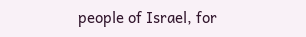people of Israel, for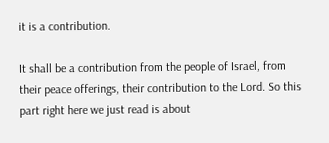it is a contribution.

It shall be a contribution from the people of Israel, from their peace offerings, their contribution to the Lord. So this part right here we just read is about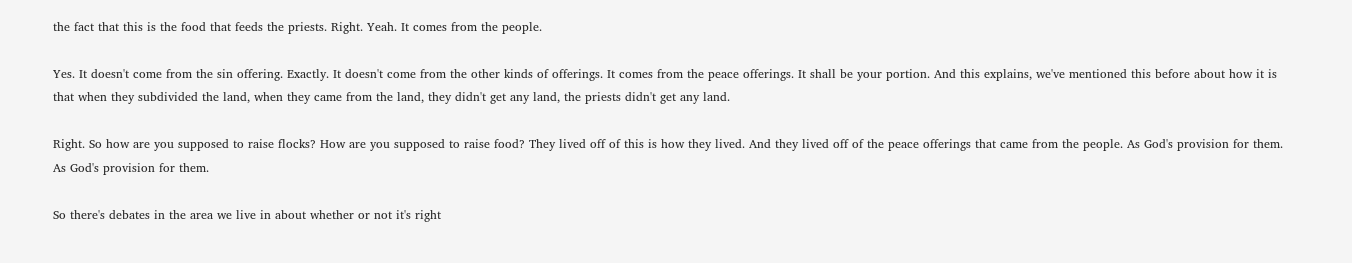the fact that this is the food that feeds the priests. Right. Yeah. It comes from the people.

Yes. It doesn't come from the sin offering. Exactly. It doesn't come from the other kinds of offerings. It comes from the peace offerings. It shall be your portion. And this explains, we've mentioned this before about how it is that when they subdivided the land, when they came from the land, they didn't get any land, the priests didn't get any land.

Right. So how are you supposed to raise flocks? How are you supposed to raise food? They lived off of this is how they lived. And they lived off of the peace offerings that came from the people. As God's provision for them. As God's provision for them.

So there's debates in the area we live in about whether or not it's right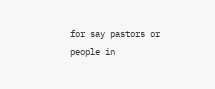for say pastors or people in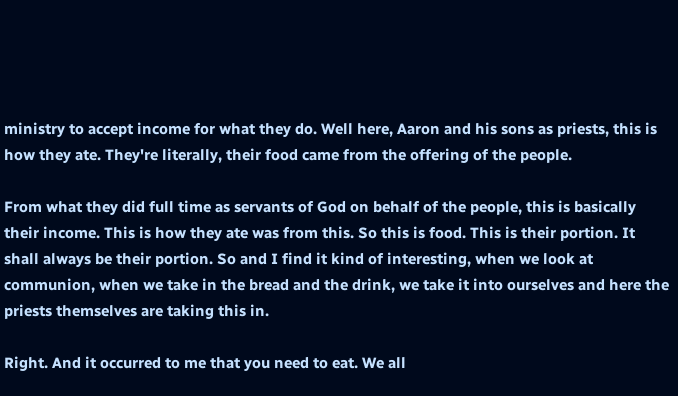ministry to accept income for what they do. Well here, Aaron and his sons as priests, this is how they ate. They're literally, their food came from the offering of the people.

From what they did full time as servants of God on behalf of the people, this is basically their income. This is how they ate was from this. So this is food. This is their portion. It shall always be their portion. So and I find it kind of interesting, when we look at communion, when we take in the bread and the drink, we take it into ourselves and here the priests themselves are taking this in.

Right. And it occurred to me that you need to eat. We all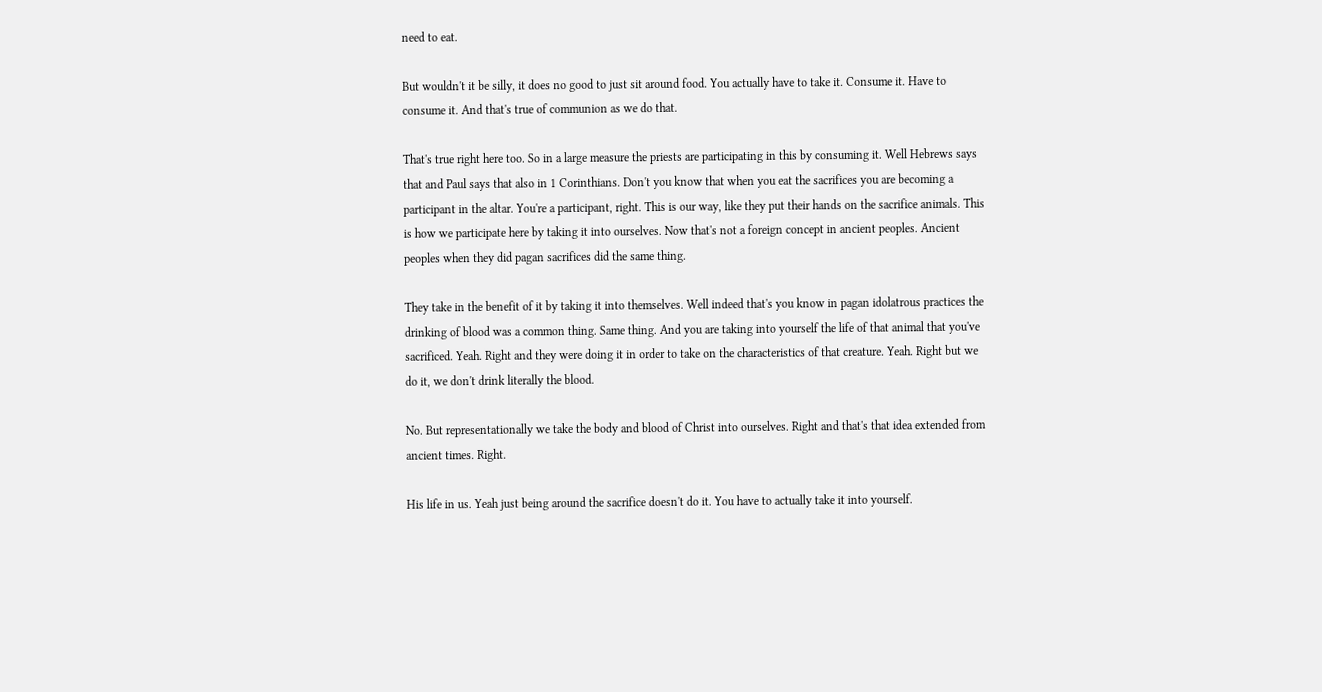need to eat.

But wouldn't it be silly, it does no good to just sit around food. You actually have to take it. Consume it. Have to consume it. And that's true of communion as we do that.

That's true right here too. So in a large measure the priests are participating in this by consuming it. Well Hebrews says that and Paul says that also in 1 Corinthians. Don't you know that when you eat the sacrifices you are becoming a participant in the altar. You're a participant, right. This is our way, like they put their hands on the sacrifice animals. This is how we participate here by taking it into ourselves. Now that's not a foreign concept in ancient peoples. Ancient peoples when they did pagan sacrifices did the same thing.

They take in the benefit of it by taking it into themselves. Well indeed that's you know in pagan idolatrous practices the drinking of blood was a common thing. Same thing. And you are taking into yourself the life of that animal that you've sacrificed. Yeah. Right and they were doing it in order to take on the characteristics of that creature. Yeah. Right but we do it, we don't drink literally the blood.

No. But representationally we take the body and blood of Christ into ourselves. Right and that's that idea extended from ancient times. Right.

His life in us. Yeah just being around the sacrifice doesn't do it. You have to actually take it into yourself.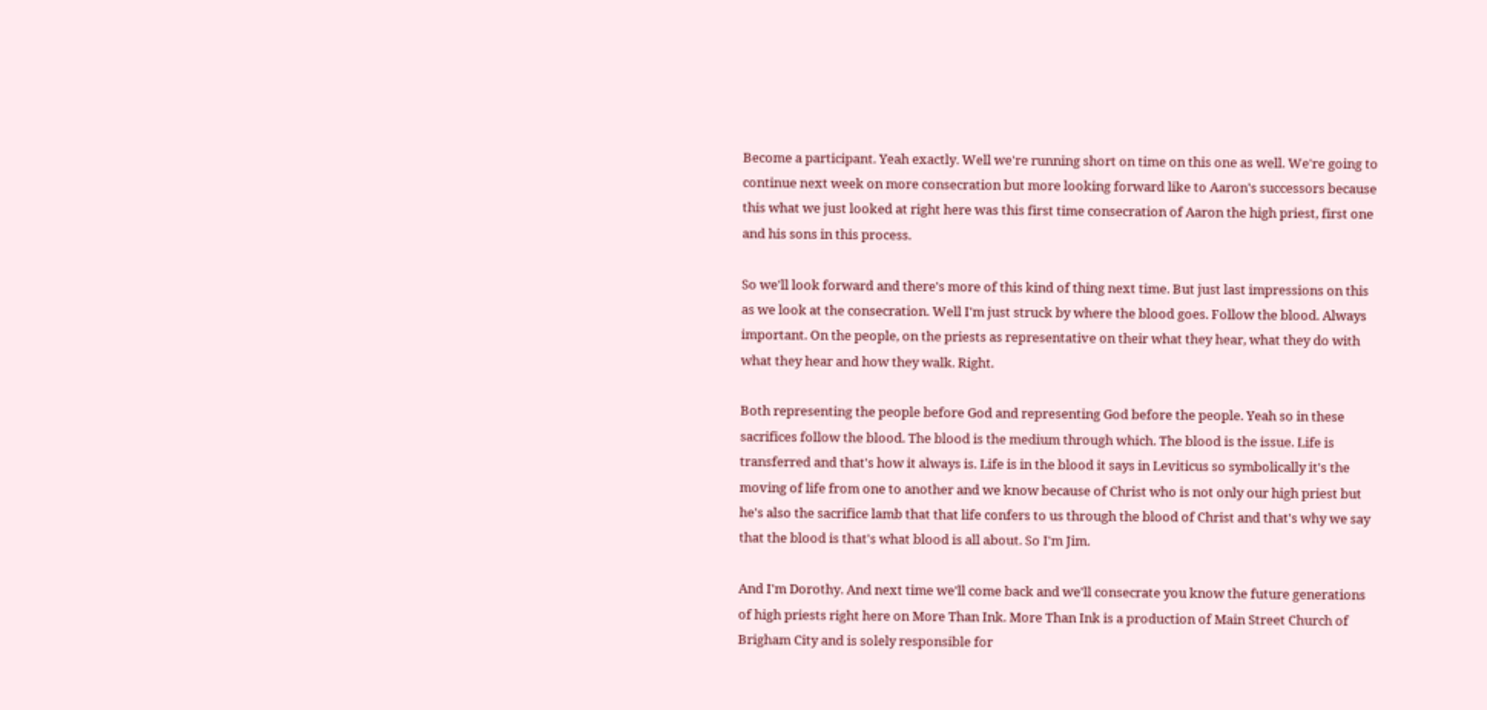Become a participant. Yeah exactly. Well we're running short on time on this one as well. We're going to continue next week on more consecration but more looking forward like to Aaron's successors because this what we just looked at right here was this first time consecration of Aaron the high priest, first one and his sons in this process.

So we'll look forward and there's more of this kind of thing next time. But just last impressions on this as we look at the consecration. Well I'm just struck by where the blood goes. Follow the blood. Always important. On the people, on the priests as representative on their what they hear, what they do with what they hear and how they walk. Right.

Both representing the people before God and representing God before the people. Yeah so in these sacrifices follow the blood. The blood is the medium through which. The blood is the issue. Life is transferred and that's how it always is. Life is in the blood it says in Leviticus so symbolically it's the moving of life from one to another and we know because of Christ who is not only our high priest but he's also the sacrifice lamb that that life confers to us through the blood of Christ and that's why we say that the blood is that's what blood is all about. So I'm Jim.

And I'm Dorothy. And next time we'll come back and we'll consecrate you know the future generations of high priests right here on More Than Ink. More Than Ink is a production of Main Street Church of Brigham City and is solely responsible for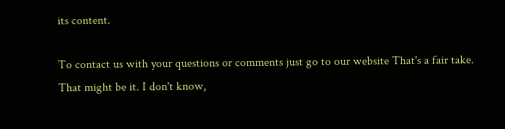its content.

To contact us with your questions or comments just go to our website That's a fair take. That might be it. I don't know,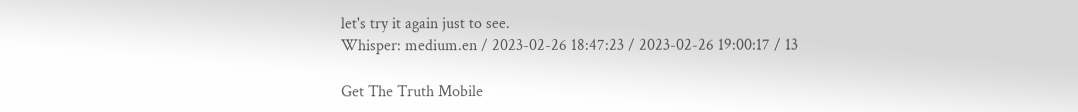let's try it again just to see.
Whisper: medium.en / 2023-02-26 18:47:23 / 2023-02-26 19:00:17 / 13

Get The Truth Mobile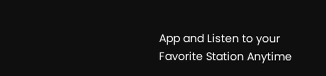App and Listen to your Favorite Station Anytime